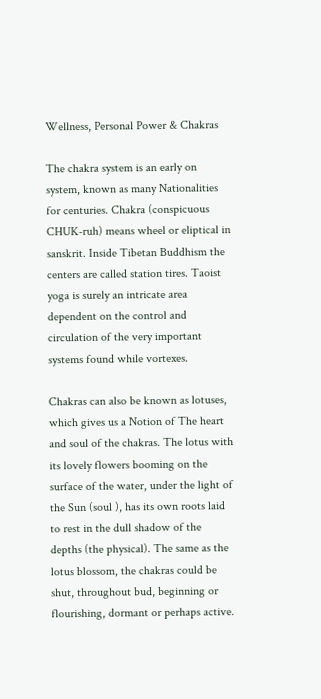Wellness, Personal Power & Chakras

The chakra system is an early on system, known as many Nationalities for centuries. Chakra (conspicuous CHUK-ruh) means wheel or eliptical in sanskrit. Inside Tibetan Buddhism the centers are called station tires. Taoist yoga is surely an intricate area dependent on the control and circulation of the very important systems found while vortexes.

Chakras can also be known as lotuses, which gives us a Notion of The heart and soul of the chakras. The lotus with its lovely flowers booming on the surface of the water, under the light of the Sun (soul ), has its own roots laid to rest in the dull shadow of the depths (the physical). The same as the lotus blossom, the chakras could be shut, throughout bud, beginning or flourishing, dormant or perhaps active.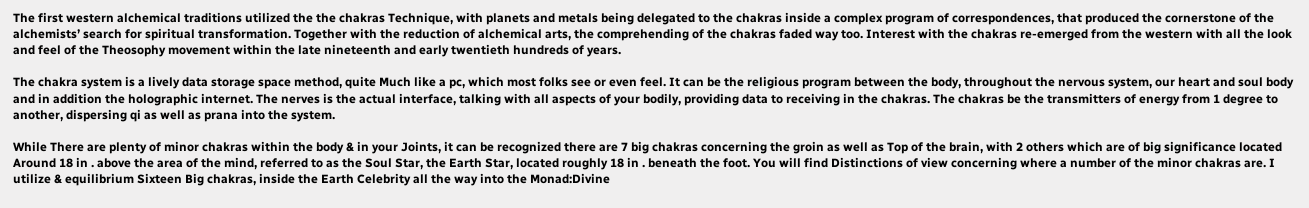The first western alchemical traditions utilized the the chakras Technique, with planets and metals being delegated to the chakras inside a complex program of correspondences, that produced the cornerstone of the alchemists’ search for spiritual transformation. Together with the reduction of alchemical arts, the comprehending of the chakras faded way too. Interest with the chakras re-emerged from the western with all the look and feel of the Theosophy movement within the late nineteenth and early twentieth hundreds of years.

The chakra system is a lively data storage space method, quite Much like a pc, which most folks see or even feel. It can be the religious program between the body, throughout the nervous system, our heart and soul body and in addition the holographic internet. The nerves is the actual interface, talking with all aspects of your bodily, providing data to receiving in the chakras. The chakras be the transmitters of energy from 1 degree to another, dispersing qi as well as prana into the system.

While There are plenty of minor chakras within the body & in your Joints, it can be recognized there are 7 big chakras concerning the groin as well as Top of the brain, with 2 others which are of big significance located Around 18 in . above the area of the mind, referred to as the Soul Star, the Earth Star, located roughly 18 in . beneath the foot. You will find Distinctions of view concerning where a number of the minor chakras are. I utilize & equilibrium Sixteen Big chakras, inside the Earth Celebrity all the way into the Monad:Divine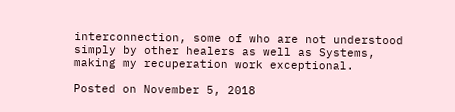interconnection, some of who are not understood simply by other healers as well as Systems, making my recuperation work exceptional.

Posted on November 5, 2018